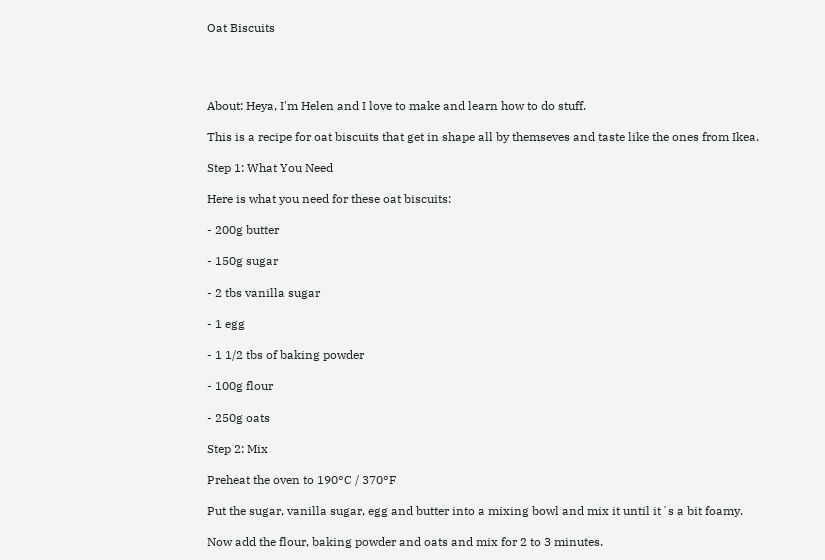Oat Biscuits




About: Heya, I'm Helen and I love to make and learn how to do stuff.

This is a recipe for oat biscuits that get in shape all by themseves and taste like the ones from Ikea.

Step 1: What You Need

Here is what you need for these oat biscuits:

- 200g butter

- 150g sugar

- 2 tbs vanilla sugar

- 1 egg

- 1 1/2 tbs of baking powder

- 100g flour

- 250g oats

Step 2: Mix

Preheat the oven to 190°C / 370°F

Put the sugar, vanilla sugar, egg and butter into a mixing bowl and mix it until it´s a bit foamy.

Now add the flour, baking powder and oats and mix for 2 to 3 minutes.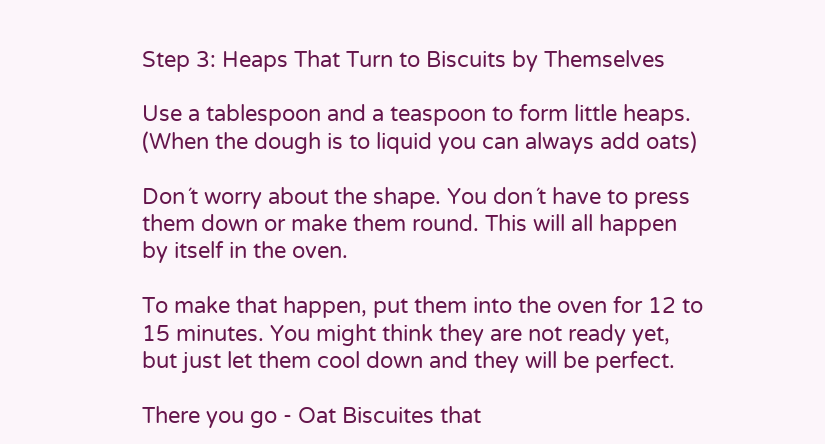Step 3: Heaps That Turn to Biscuits by Themselves

Use a tablespoon and a teaspoon to form little heaps. (When the dough is to liquid you can always add oats)

Don´t worry about the shape. You don´t have to press them down or make them round. This will all happen by itself in the oven.

To make that happen, put them into the oven for 12 to 15 minutes. You might think they are not ready yet, but just let them cool down and they will be perfect.

There you go - Oat Biscuites that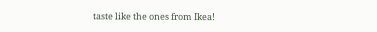taste like the ones from Ikea!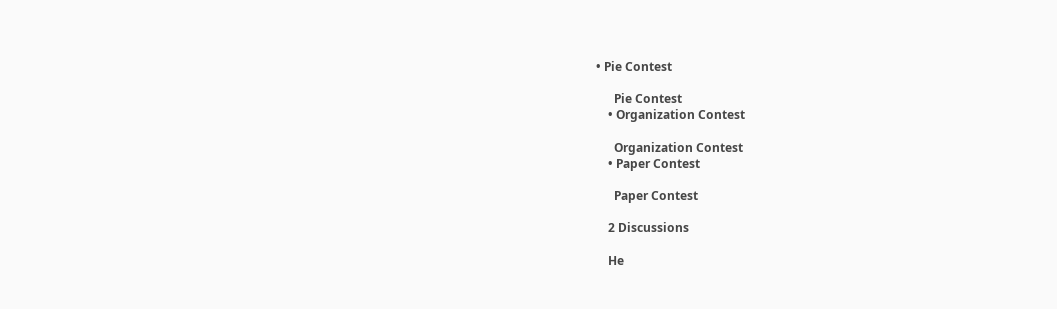• Pie Contest

      Pie Contest
    • Organization Contest

      Organization Contest
    • Paper Contest

      Paper Contest

    2 Discussions

    He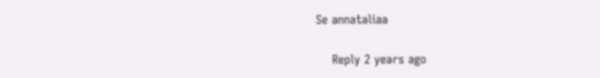Se annataliaa

    Reply 2 years ago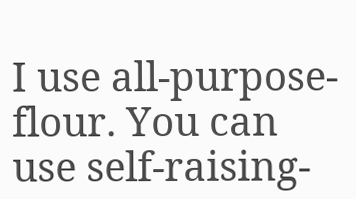I use all-purpose-flour. You can use self-raising-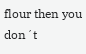flour then you don´t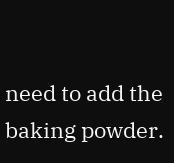need to add the baking powder.